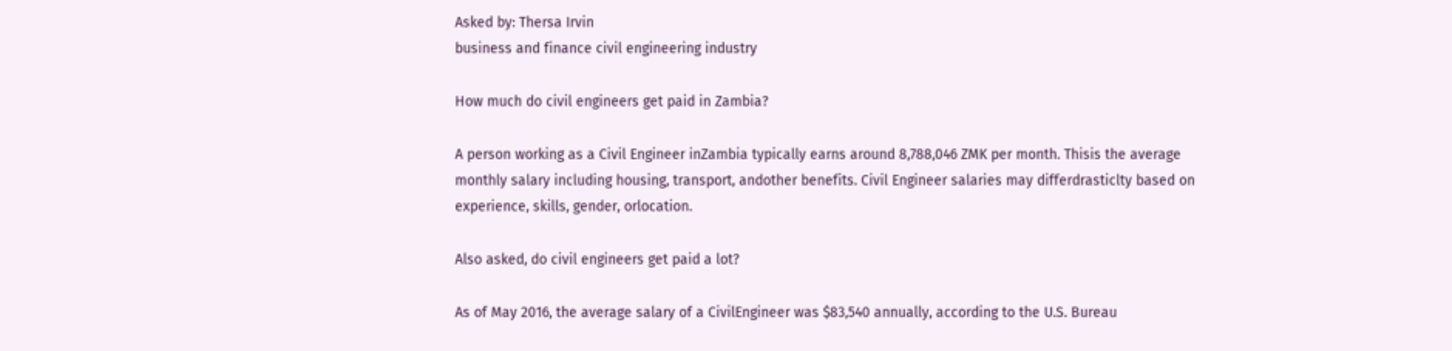Asked by: Thersa Irvin
business and finance civil engineering industry

How much do civil engineers get paid in Zambia?

A person working as a Civil Engineer inZambia typically earns around 8,788,046 ZMK per month. Thisis the average monthly salary including housing, transport, andother benefits. Civil Engineer salaries may differdrasticlty based on experience, skills, gender, orlocation.

Also asked, do civil engineers get paid a lot?

As of May 2016, the average salary of a CivilEngineer was $83,540 annually, according to the U.S. Bureau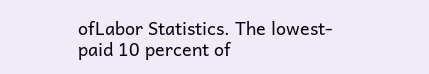ofLabor Statistics. The lowest-paid 10 percent of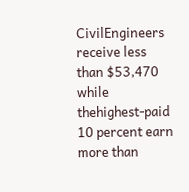CivilEngineers receive less than $53,470 while thehighest-paid 10 percent earn more than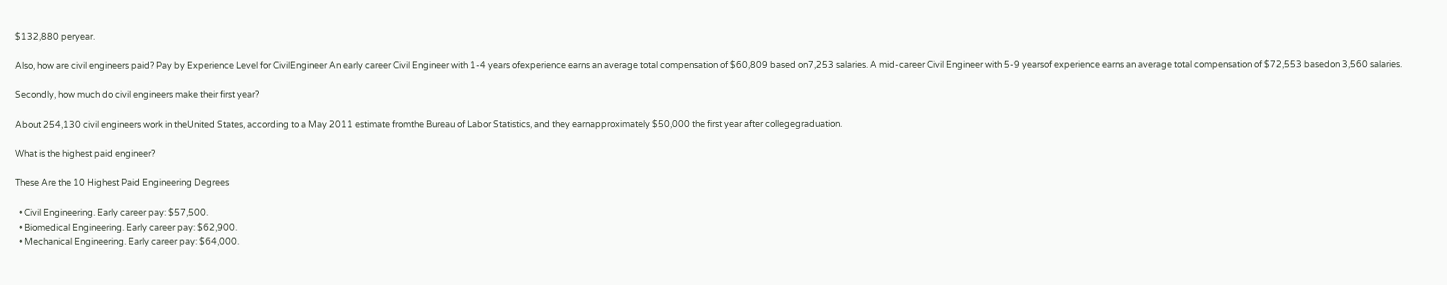$132,880 peryear.

Also, how are civil engineers paid? Pay by Experience Level for CivilEngineer An early career Civil Engineer with 1-4 years ofexperience earns an average total compensation of $60,809 based on7,253 salaries. A mid-career Civil Engineer with 5-9 yearsof experience earns an average total compensation of $72,553 basedon 3,560 salaries.

Secondly, how much do civil engineers make their first year?

About 254,130 civil engineers work in theUnited States, according to a May 2011 estimate fromthe Bureau of Labor Statistics, and they earnapproximately $50,000 the first year after collegegraduation.

What is the highest paid engineer?

These Are the 10 Highest Paid Engineering Degrees

  • Civil Engineering. Early career pay: $57,500.
  • Biomedical Engineering. Early career pay: $62,900.
  • Mechanical Engineering. Early career pay: $64,000.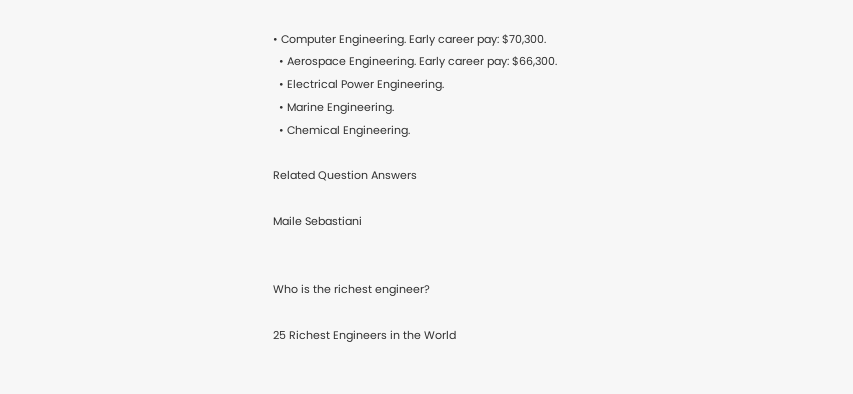• Computer Engineering. Early career pay: $70,300.
  • Aerospace Engineering. Early career pay: $66,300.
  • Electrical Power Engineering.
  • Marine Engineering.
  • Chemical Engineering.

Related Question Answers

Maile Sebastiani


Who is the richest engineer?

25 Richest Engineers in the World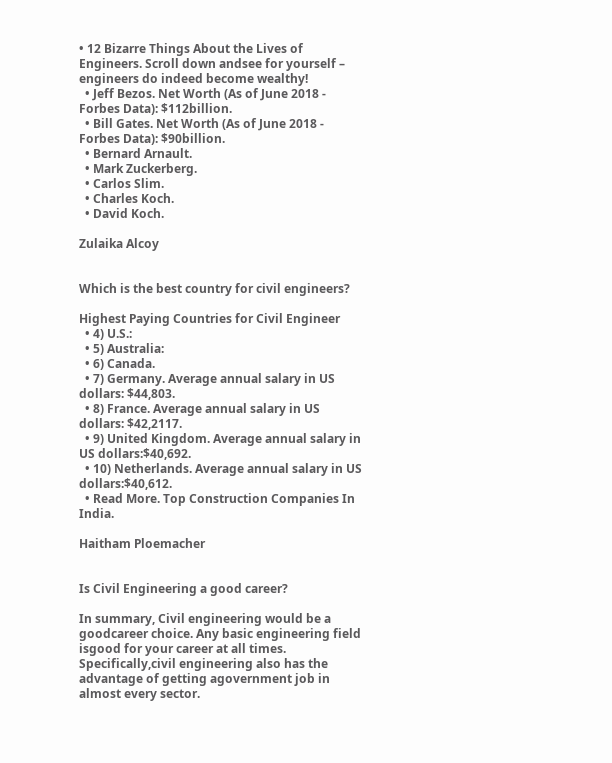• 12 Bizarre Things About the Lives of Engineers. Scroll down andsee for yourself – engineers do indeed become wealthy!
  • Jeff Bezos. Net Worth (As of June 2018 - Forbes Data): $112billion.
  • Bill Gates. Net Worth (As of June 2018 - Forbes Data): $90billion.
  • Bernard Arnault.
  • Mark Zuckerberg.
  • Carlos Slim.
  • Charles Koch.
  • David Koch.

Zulaika Alcoy


Which is the best country for civil engineers?

Highest Paying Countries for Civil Engineer
  • 4) U.S.:
  • 5) Australia:
  • 6) Canada.
  • 7) Germany. Average annual salary in US dollars: $44,803.
  • 8) France. Average annual salary in US dollars: $42,2117.
  • 9) United Kingdom. Average annual salary in US dollars:$40,692.
  • 10) Netherlands. Average annual salary in US dollars:$40,612.
  • Read More. Top Construction Companies In India.

Haitham Ploemacher


Is Civil Engineering a good career?

In summary, Civil engineering would be a goodcareer choice. Any basic engineering field isgood for your career at all times. Specifically,civil engineering also has the advantage of getting agovernment job in almost every sector.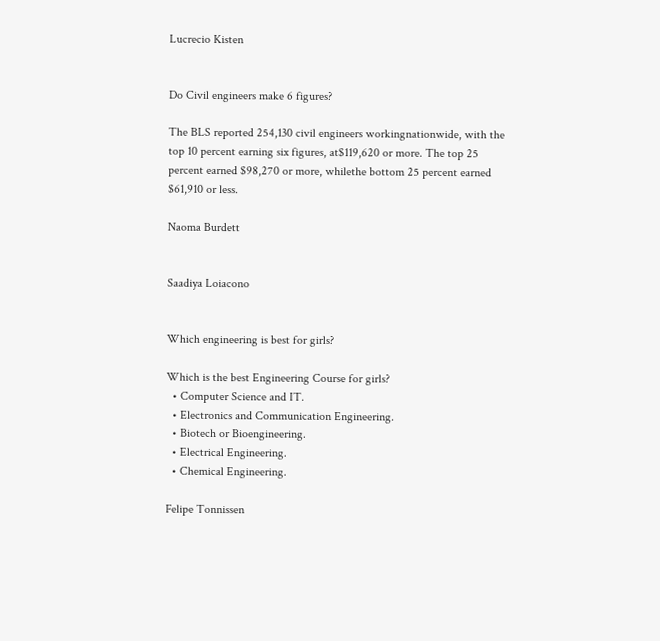Lucrecio Kisten


Do Civil engineers make 6 figures?

The BLS reported 254,130 civil engineers workingnationwide, with the top 10 percent earning six figures, at$119,620 or more. The top 25 percent earned $98,270 or more, whilethe bottom 25 percent earned $61,910 or less.

Naoma Burdett


Saadiya Loiacono


Which engineering is best for girls?

Which is the best Engineering Course for girls?
  • Computer Science and IT.
  • Electronics and Communication Engineering.
  • Biotech or Bioengineering.
  • Electrical Engineering.
  • Chemical Engineering.

Felipe Tonnissen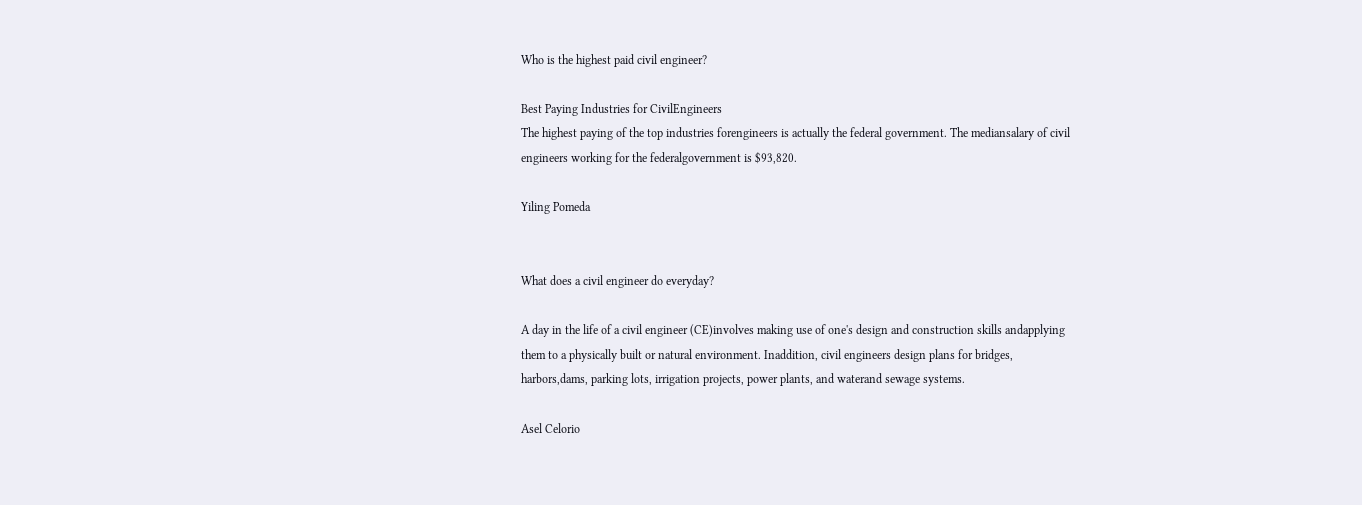Who is the highest paid civil engineer?

Best Paying Industries for CivilEngineers
The highest paying of the top industries forengineers is actually the federal government. The mediansalary of civil engineers working for the federalgovernment is $93,820.

Yiling Pomeda


What does a civil engineer do everyday?

A day in the life of a civil engineer (CE)involves making use of one's design and construction skills andapplying them to a physically built or natural environment. Inaddition, civil engineers design plans for bridges, harbors,dams, parking lots, irrigation projects, power plants, and waterand sewage systems.

Asel Celorio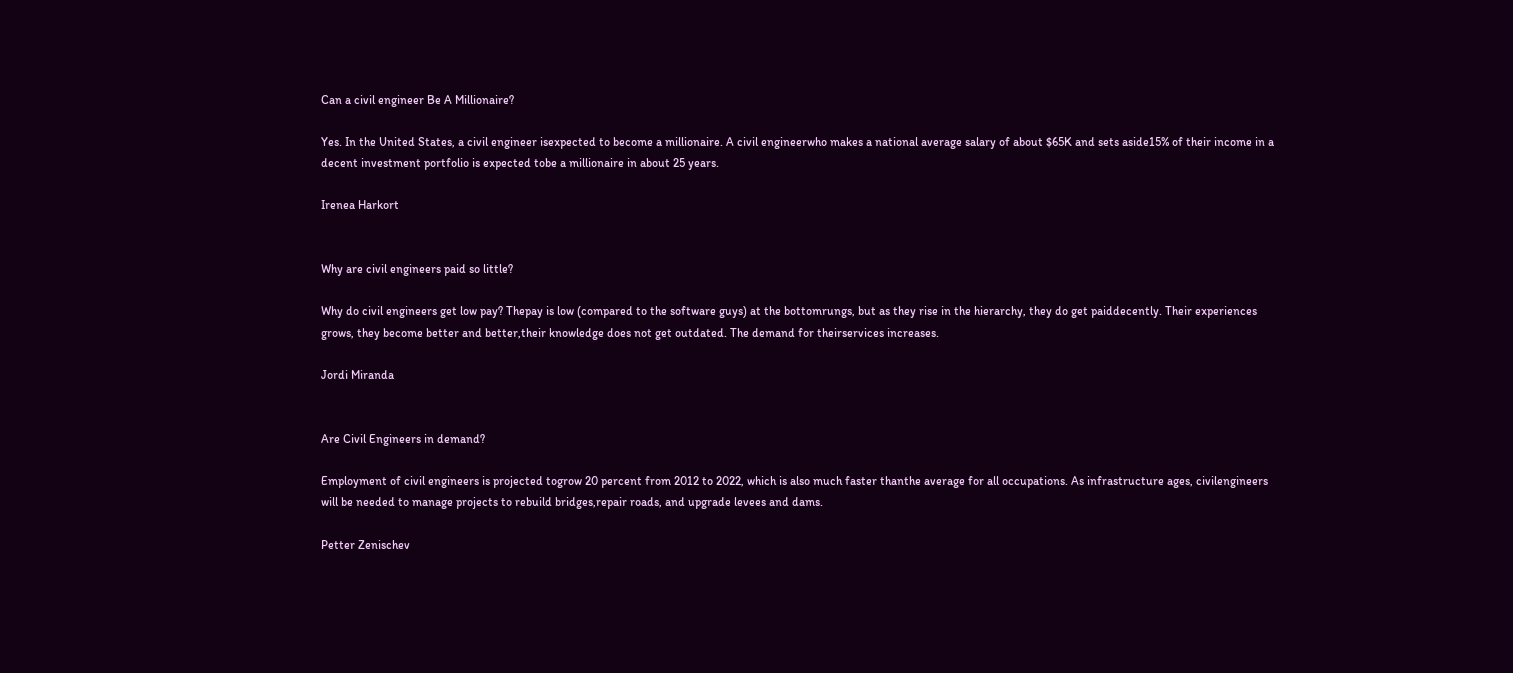Can a civil engineer Be A Millionaire?

Yes. In the United States, a civil engineer isexpected to become a millionaire. A civil engineerwho makes a national average salary of about $65K and sets aside15% of their income in a decent investment portfolio is expected tobe a millionaire in about 25 years.

Irenea Harkort


Why are civil engineers paid so little?

Why do civil engineers get low pay? Thepay is low (compared to the software guys) at the bottomrungs, but as they rise in the hierarchy, they do get paiddecently. Their experiences grows, they become better and better,their knowledge does not get outdated. The demand for theirservices increases.

Jordi Miranda


Are Civil Engineers in demand?

Employment of civil engineers is projected togrow 20 percent from 2012 to 2022, which is also much faster thanthe average for all occupations. As infrastructure ages, civilengineers will be needed to manage projects to rebuild bridges,repair roads, and upgrade levees and dams.

Petter Zenischev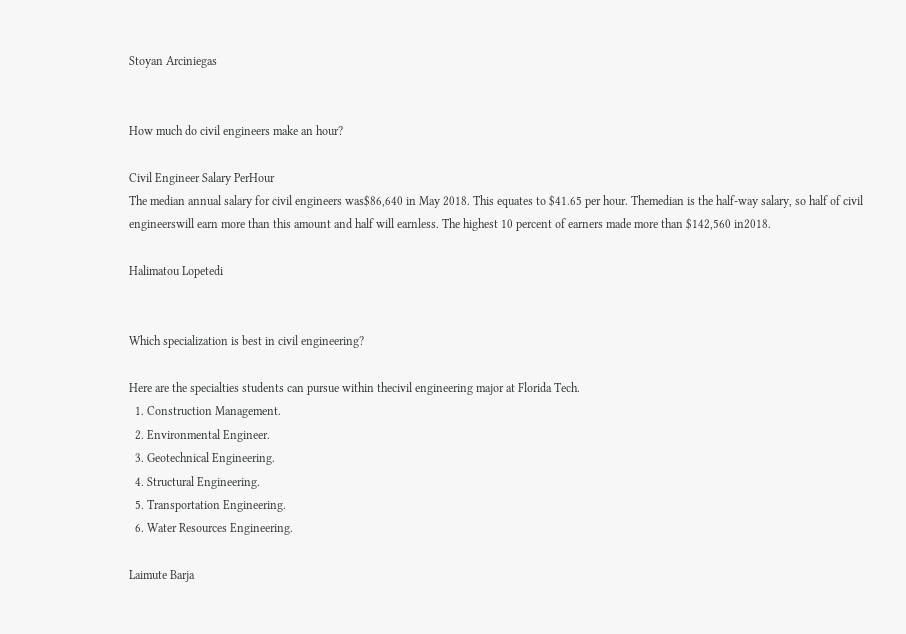Stoyan Arciniegas


How much do civil engineers make an hour?

Civil Engineer Salary PerHour
The median annual salary for civil engineers was$86,640 in May 2018. This equates to $41.65 per hour. Themedian is the half-way salary, so half of civil engineerswill earn more than this amount and half will earnless. The highest 10 percent of earners made more than $142,560 in2018.

Halimatou Lopetedi


Which specialization is best in civil engineering?

Here are the specialties students can pursue within thecivil engineering major at Florida Tech.
  1. Construction Management.
  2. Environmental Engineer.
  3. Geotechnical Engineering.
  4. Structural Engineering.
  5. Transportation Engineering.
  6. Water Resources Engineering.

Laimute Barja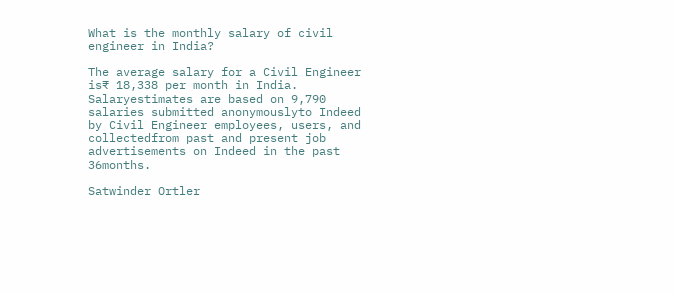What is the monthly salary of civil engineer in India?

The average salary for a Civil Engineer is₹ 18,338 per month in India. Salaryestimates are based on 9,790 salaries submitted anonymouslyto Indeed by Civil Engineer employees, users, and collectedfrom past and present job advertisements on Indeed in the past 36months.

Satwinder Ortler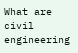What are civil engineering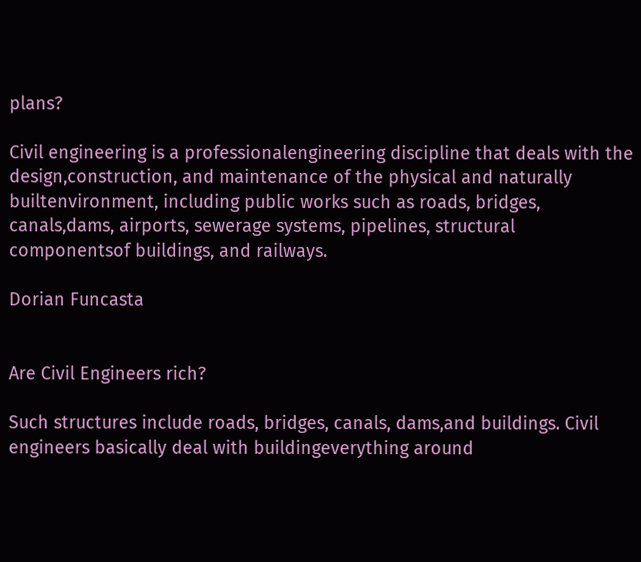plans?

Civil engineering is a professionalengineering discipline that deals with the design,construction, and maintenance of the physical and naturally builtenvironment, including public works such as roads, bridges, canals,dams, airports, sewerage systems, pipelines, structural componentsof buildings, and railways.

Dorian Funcasta


Are Civil Engineers rich?

Such structures include roads, bridges, canals, dams,and buildings. Civil engineers basically deal with buildingeverything around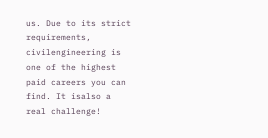us. Due to its strict requirements, civilengineering is one of the highest paid careers you can find. It isalso a real challenge!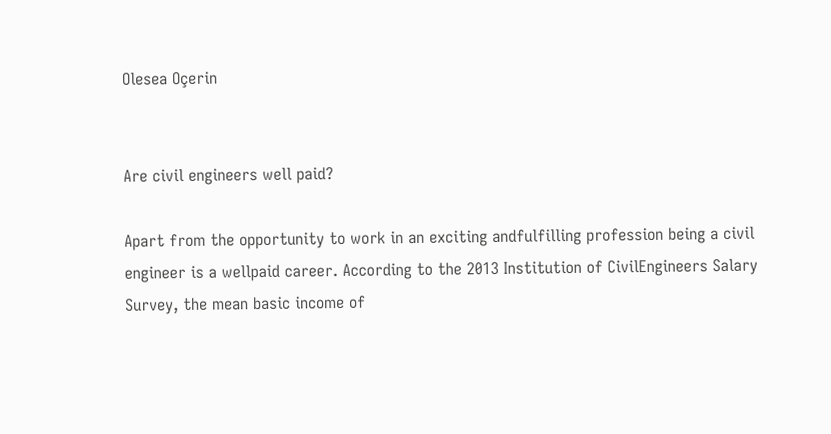Olesea Oçerin


Are civil engineers well paid?

Apart from the opportunity to work in an exciting andfulfilling profession being a civil engineer is a wellpaid career. According to the 2013 Institution of CivilEngineers Salary Survey, the mean basic income of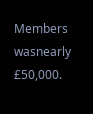Members wasnearly £50,000.